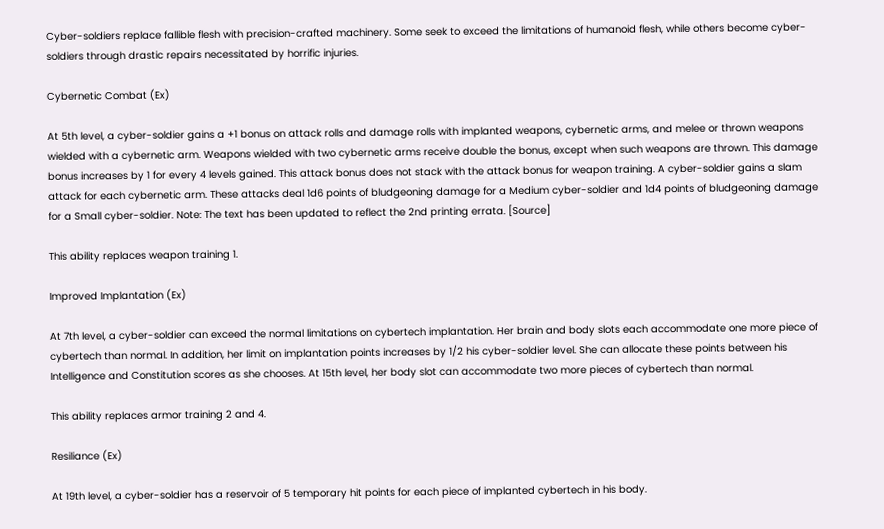Cyber-soldiers replace fallible flesh with precision-crafted machinery. Some seek to exceed the limitations of humanoid flesh, while others become cyber-soldiers through drastic repairs necessitated by horrific injuries.

Cybernetic Combat (Ex)

At 5th level, a cyber-soldier gains a +1 bonus on attack rolls and damage rolls with implanted weapons, cybernetic arms, and melee or thrown weapons wielded with a cybernetic arm. Weapons wielded with two cybernetic arms receive double the bonus, except when such weapons are thrown. This damage bonus increases by 1 for every 4 levels gained. This attack bonus does not stack with the attack bonus for weapon training. A cyber-soldier gains a slam attack for each cybernetic arm. These attacks deal 1d6 points of bludgeoning damage for a Medium cyber-soldier and 1d4 points of bludgeoning damage for a Small cyber-soldier. Note: The text has been updated to reflect the 2nd printing errata. [Source]

This ability replaces weapon training 1.

Improved Implantation (Ex)

At 7th level, a cyber-soldier can exceed the normal limitations on cybertech implantation. Her brain and body slots each accommodate one more piece of cybertech than normal. In addition, her limit on implantation points increases by 1/2 his cyber-soldier level. She can allocate these points between his Intelligence and Constitution scores as she chooses. At 15th level, her body slot can accommodate two more pieces of cybertech than normal.

This ability replaces armor training 2 and 4.

Resiliance (Ex)

At 19th level, a cyber-soldier has a reservoir of 5 temporary hit points for each piece of implanted cybertech in his body.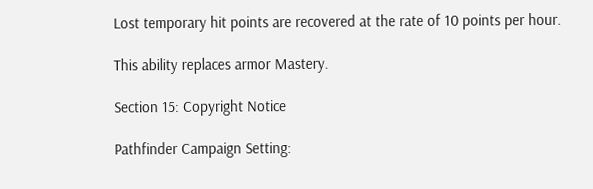Lost temporary hit points are recovered at the rate of 10 points per hour.

This ability replaces armor Mastery.

Section 15: Copyright Notice

Pathfinder Campaign Setting: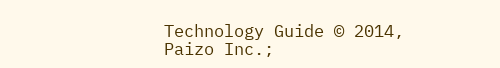Technology Guide © 2014, Paizo Inc.;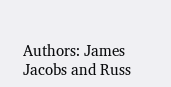Authors: James Jacobs and Russ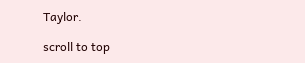Taylor.

scroll to top